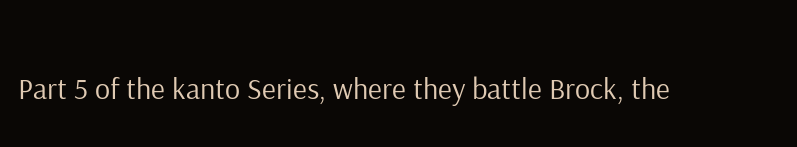Part 5 of the kanto Series, where they battle Brock, the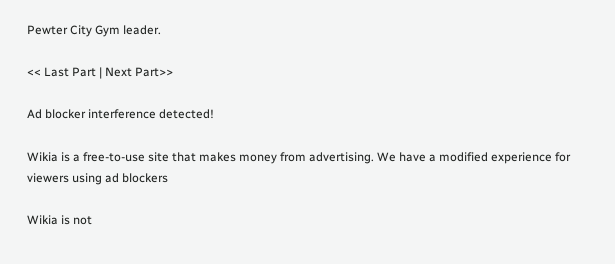Pewter City Gym leader.

<< Last Part | Next Part>>

Ad blocker interference detected!

Wikia is a free-to-use site that makes money from advertising. We have a modified experience for viewers using ad blockers

Wikia is not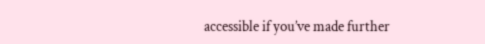accessible if you’ve made further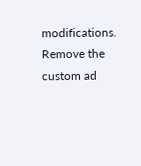modifications. Remove the custom ad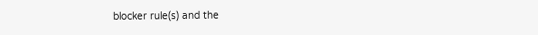blocker rule(s) and the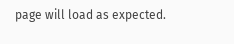page will load as expected.